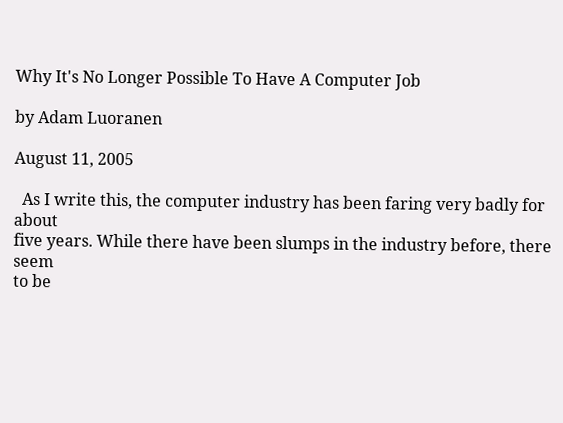Why It's No Longer Possible To Have A Computer Job

by Adam Luoranen

August 11, 2005

  As I write this, the computer industry has been faring very badly for about
five years. While there have been slumps in the industry before, there seem
to be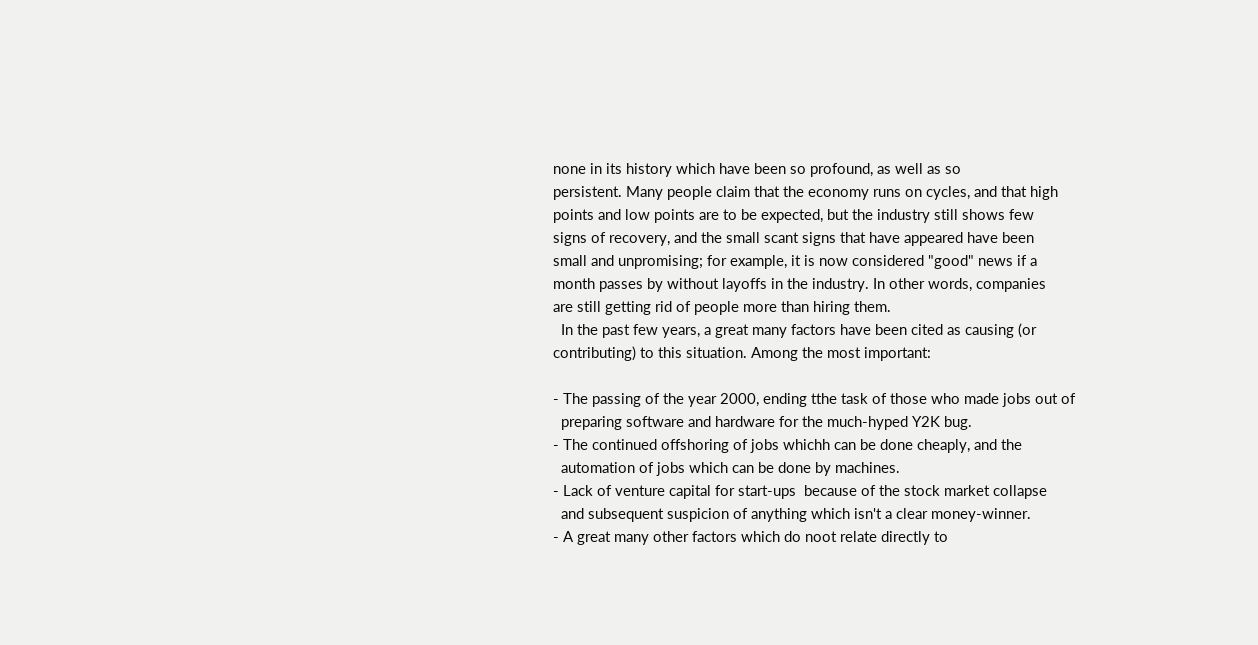none in its history which have been so profound, as well as so
persistent. Many people claim that the economy runs on cycles, and that high
points and low points are to be expected, but the industry still shows few
signs of recovery, and the small scant signs that have appeared have been
small and unpromising; for example, it is now considered "good" news if a
month passes by without layoffs in the industry. In other words, companies
are still getting rid of people more than hiring them.
  In the past few years, a great many factors have been cited as causing (or
contributing) to this situation. Among the most important:

- The passing of the year 2000, ending tthe task of those who made jobs out of
  preparing software and hardware for the much-hyped Y2K bug.
- The continued offshoring of jobs whichh can be done cheaply, and the
  automation of jobs which can be done by machines.
- Lack of venture capital for start-ups  because of the stock market collapse
  and subsequent suspicion of anything which isn't a clear money-winner.
- A great many other factors which do noot relate directly to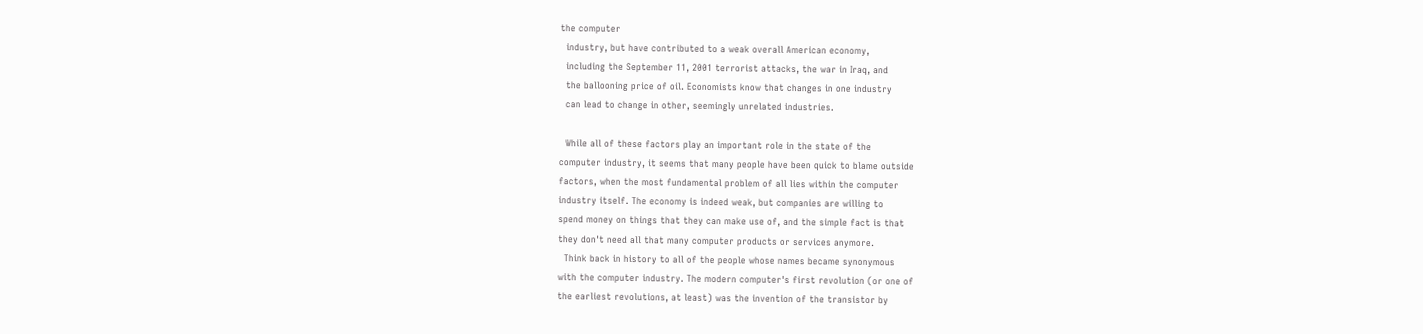the computer
  industry, but have contributed to a weak overall American economy,
  including the September 11, 2001 terrorist attacks, the war in Iraq, and
  the ballooning price of oil. Economists know that changes in one industry
  can lead to change in other, seemingly unrelated industries.

  While all of these factors play an important role in the state of the
computer industry, it seems that many people have been quick to blame outside
factors, when the most fundamental problem of all lies within the computer
industry itself. The economy is indeed weak, but companies are willing to
spend money on things that they can make use of, and the simple fact is that
they don't need all that many computer products or services anymore.
  Think back in history to all of the people whose names became synonymous
with the computer industry. The modern computer's first revolution (or one of
the earliest revolutions, at least) was the invention of the transistor by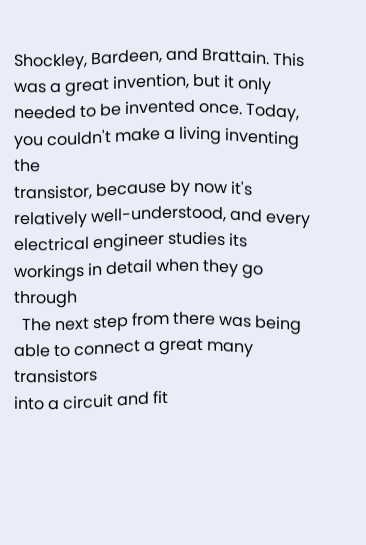Shockley, Bardeen, and Brattain. This was a great invention, but it only
needed to be invented once. Today, you couldn't make a living inventing the
transistor, because by now it's relatively well-understood, and every
electrical engineer studies its workings in detail when they go through
  The next step from there was being able to connect a great many transistors
into a circuit and fit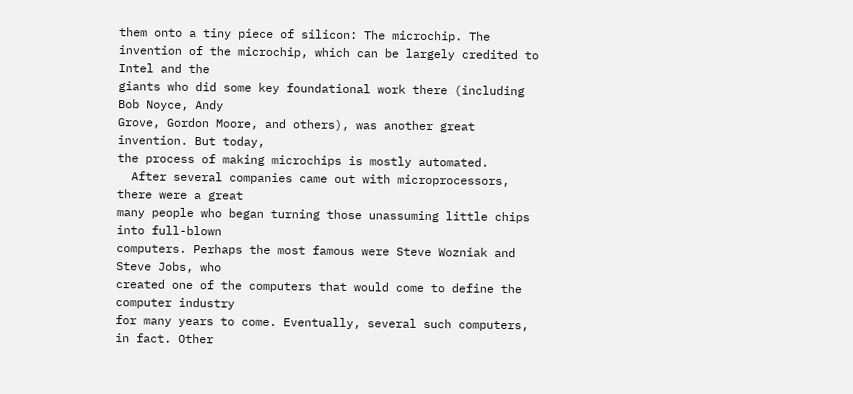them onto a tiny piece of silicon: The microchip. The
invention of the microchip, which can be largely credited to Intel and the
giants who did some key foundational work there (including Bob Noyce, Andy
Grove, Gordon Moore, and others), was another great invention. But today,
the process of making microchips is mostly automated.
  After several companies came out with microprocessors, there were a great
many people who began turning those unassuming little chips into full-blown
computers. Perhaps the most famous were Steve Wozniak and Steve Jobs, who
created one of the computers that would come to define the computer industry
for many years to come. Eventually, several such computers, in fact. Other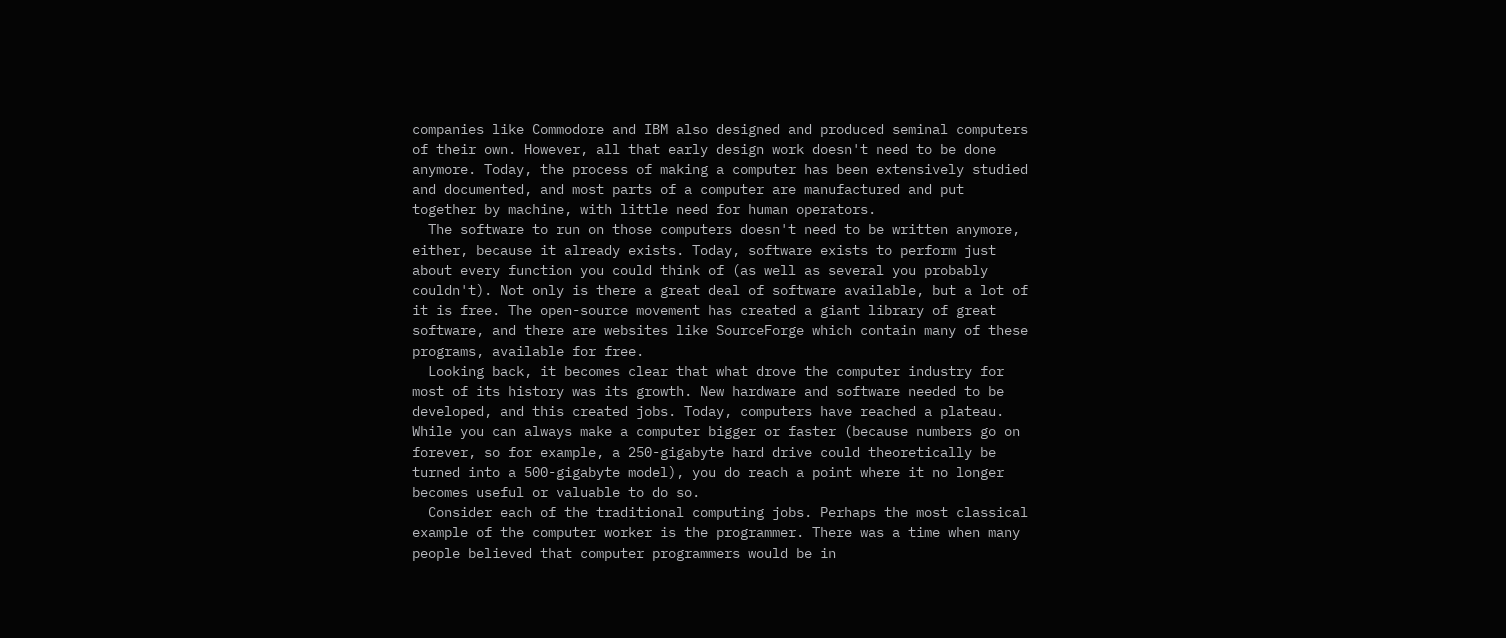companies like Commodore and IBM also designed and produced seminal computers
of their own. However, all that early design work doesn't need to be done
anymore. Today, the process of making a computer has been extensively studied
and documented, and most parts of a computer are manufactured and put
together by machine, with little need for human operators.
  The software to run on those computers doesn't need to be written anymore,
either, because it already exists. Today, software exists to perform just
about every function you could think of (as well as several you probably
couldn't). Not only is there a great deal of software available, but a lot of
it is free. The open-source movement has created a giant library of great
software, and there are websites like SourceForge which contain many of these
programs, available for free.
  Looking back, it becomes clear that what drove the computer industry for
most of its history was its growth. New hardware and software needed to be
developed, and this created jobs. Today, computers have reached a plateau.
While you can always make a computer bigger or faster (because numbers go on
forever, so for example, a 250-gigabyte hard drive could theoretically be
turned into a 500-gigabyte model), you do reach a point where it no longer
becomes useful or valuable to do so.
  Consider each of the traditional computing jobs. Perhaps the most classical
example of the computer worker is the programmer. There was a time when many
people believed that computer programmers would be in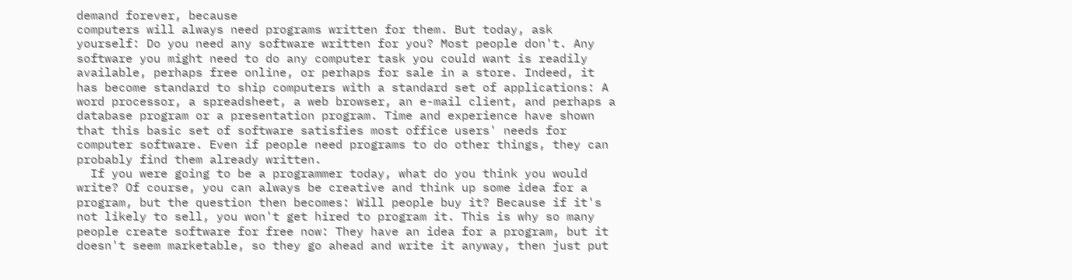demand forever, because
computers will always need programs written for them. But today, ask
yourself: Do you need any software written for you? Most people don't. Any
software you might need to do any computer task you could want is readily
available, perhaps free online, or perhaps for sale in a store. Indeed, it
has become standard to ship computers with a standard set of applications: A
word processor, a spreadsheet, a web browser, an e-mail client, and perhaps a
database program or a presentation program. Time and experience have shown
that this basic set of software satisfies most office users' needs for
computer software. Even if people need programs to do other things, they can
probably find them already written.
  If you were going to be a programmer today, what do you think you would
write? Of course, you can always be creative and think up some idea for a
program, but the question then becomes: Will people buy it? Because if it's
not likely to sell, you won't get hired to program it. This is why so many
people create software for free now: They have an idea for a program, but it
doesn't seem marketable, so they go ahead and write it anyway, then just put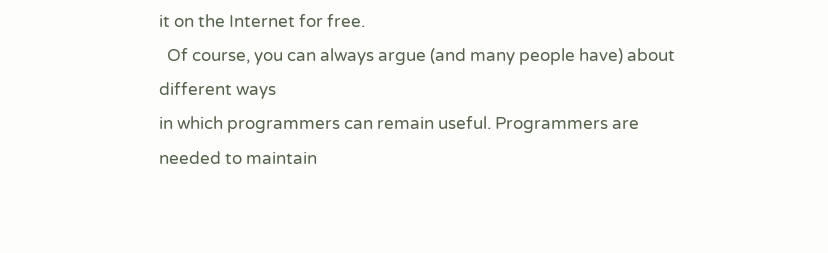it on the Internet for free.
  Of course, you can always argue (and many people have) about different ways
in which programmers can remain useful. Programmers are needed to maintain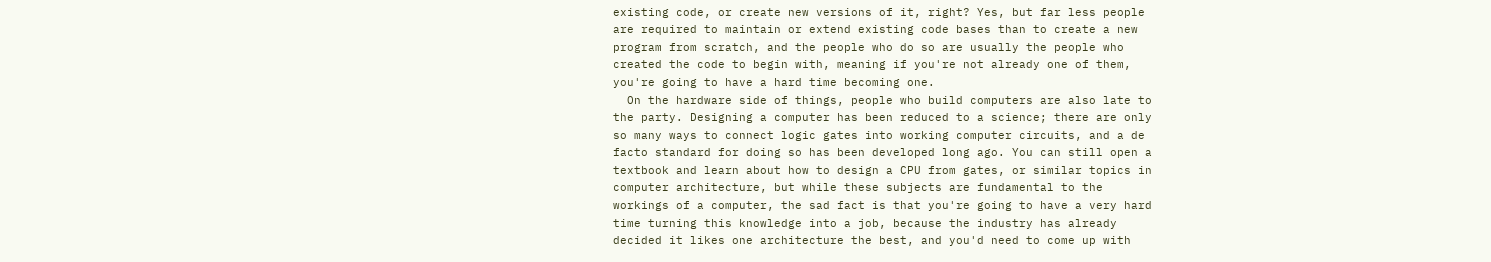existing code, or create new versions of it, right? Yes, but far less people
are required to maintain or extend existing code bases than to create a new
program from scratch, and the people who do so are usually the people who
created the code to begin with, meaning if you're not already one of them,
you're going to have a hard time becoming one.
  On the hardware side of things, people who build computers are also late to
the party. Designing a computer has been reduced to a science; there are only
so many ways to connect logic gates into working computer circuits, and a de
facto standard for doing so has been developed long ago. You can still open a
textbook and learn about how to design a CPU from gates, or similar topics in
computer architecture, but while these subjects are fundamental to the
workings of a computer, the sad fact is that you're going to have a very hard
time turning this knowledge into a job, because the industry has already
decided it likes one architecture the best, and you'd need to come up with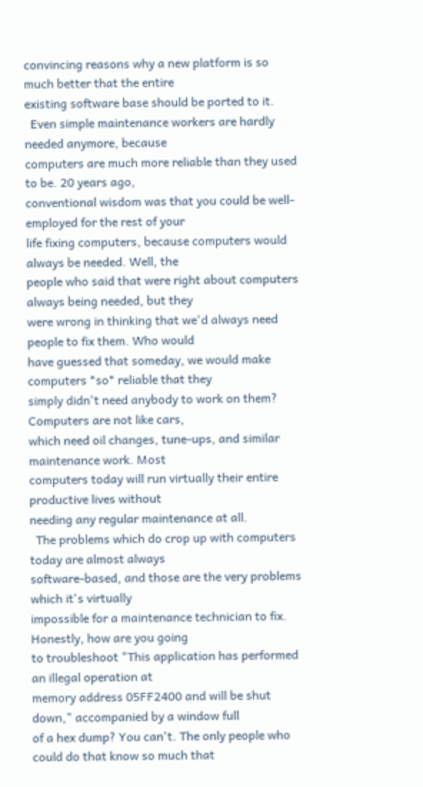convincing reasons why a new platform is so much better that the entire
existing software base should be ported to it.
  Even simple maintenance workers are hardly needed anymore, because
computers are much more reliable than they used to be. 20 years ago,
conventional wisdom was that you could be well-employed for the rest of your
life fixing computers, because computers would always be needed. Well, the
people who said that were right about computers always being needed, but they
were wrong in thinking that we'd always need people to fix them. Who would
have guessed that someday, we would make computers *so* reliable that they
simply didn't need anybody to work on them? Computers are not like cars,
which need oil changes, tune-ups, and similar maintenance work. Most
computers today will run virtually their entire productive lives without
needing any regular maintenance at all.
  The problems which do crop up with computers today are almost always
software-based, and those are the very problems which it's virtually
impossible for a maintenance technician to fix. Honestly, how are you going
to troubleshoot "This application has performed an illegal operation at
memory address 05FF2400 and will be shut down," accompanied by a window full
of a hex dump? You can't. The only people who could do that know so much that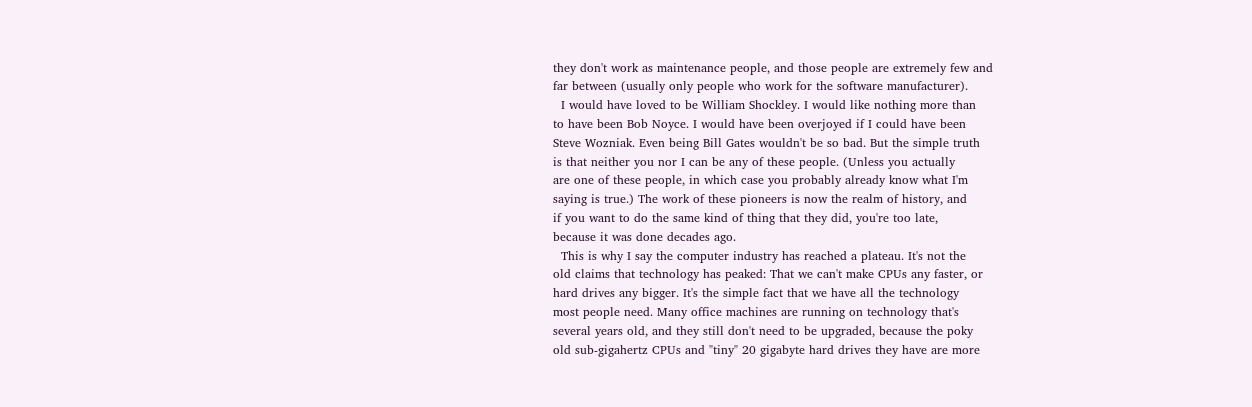they don't work as maintenance people, and those people are extremely few and
far between (usually only people who work for the software manufacturer).
  I would have loved to be William Shockley. I would like nothing more than
to have been Bob Noyce. I would have been overjoyed if I could have been
Steve Wozniak. Even being Bill Gates wouldn't be so bad. But the simple truth
is that neither you nor I can be any of these people. (Unless you actually
are one of these people, in which case you probably already know what I'm
saying is true.) The work of these pioneers is now the realm of history, and
if you want to do the same kind of thing that they did, you're too late,
because it was done decades ago.
  This is why I say the computer industry has reached a plateau. It's not the
old claims that technology has peaked: That we can't make CPUs any faster, or
hard drives any bigger. It's the simple fact that we have all the technology
most people need. Many office machines are running on technology that's
several years old, and they still don't need to be upgraded, because the poky
old sub-gigahertz CPUs and "tiny" 20 gigabyte hard drives they have are more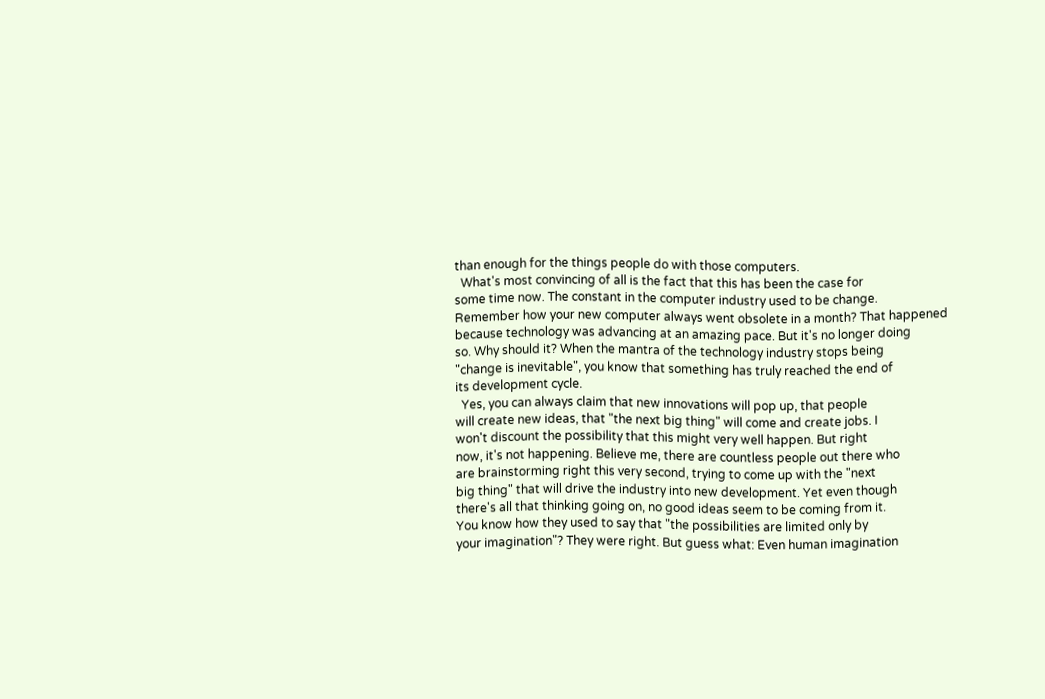than enough for the things people do with those computers.
  What's most convincing of all is the fact that this has been the case for
some time now. The constant in the computer industry used to be change.
Remember how your new computer always went obsolete in a month? That happened
because technology was advancing at an amazing pace. But it's no longer doing
so. Why should it? When the mantra of the technology industry stops being
"change is inevitable", you know that something has truly reached the end of
its development cycle.
  Yes, you can always claim that new innovations will pop up, that people
will create new ideas, that "the next big thing" will come and create jobs. I
won't discount the possibility that this might very well happen. But right
now, it's not happening. Believe me, there are countless people out there who
are brainstorming right this very second, trying to come up with the "next
big thing" that will drive the industry into new development. Yet even though
there's all that thinking going on, no good ideas seem to be coming from it.
You know how they used to say that "the possibilities are limited only by
your imagination"? They were right. But guess what: Even human imagination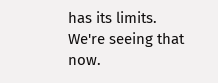has its limits. We're seeing that now.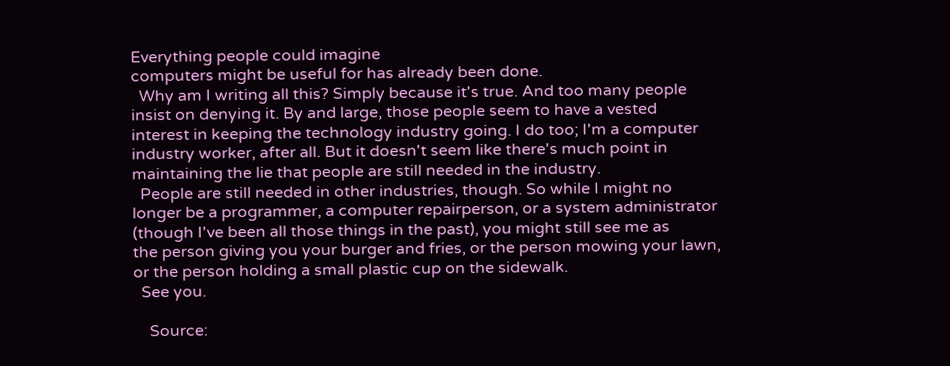Everything people could imagine
computers might be useful for has already been done.
  Why am I writing all this? Simply because it's true. And too many people
insist on denying it. By and large, those people seem to have a vested
interest in keeping the technology industry going. I do too; I'm a computer
industry worker, after all. But it doesn't seem like there's much point in
maintaining the lie that people are still needed in the industry.
  People are still needed in other industries, though. So while I might no
longer be a programmer, a computer repairperson, or a system administrator
(though I've been all those things in the past), you might still see me as
the person giving you your burger and fries, or the person mowing your lawn,
or the person holding a small plastic cup on the sidewalk.
  See you.

    Source: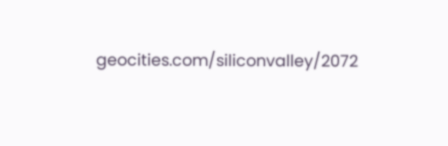geocities.com/siliconvalley/2072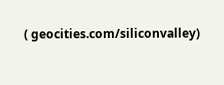( geocities.com/siliconvalley)